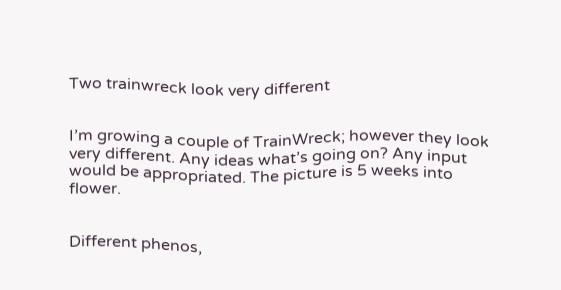Two trainwreck look very different


I’m growing a couple of TrainWreck; however they look very different. Any ideas what’s going on? Any input would be appropriated. The picture is 5 weeks into flower.


Different phenos,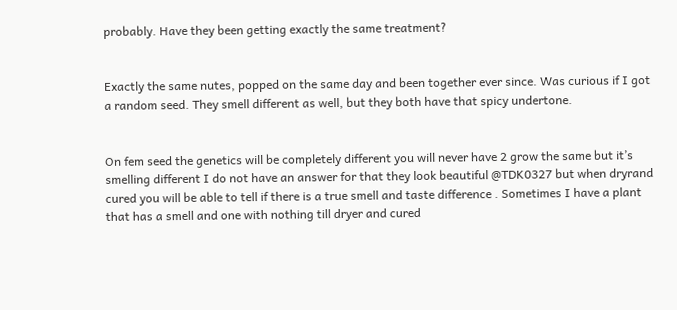probably. Have they been getting exactly the same treatment?


Exactly the same nutes, popped on the same day and been together ever since. Was curious if I got a random seed. They smell different as well, but they both have that spicy undertone.


On fem seed the genetics will be completely different you will never have 2 grow the same but it’s smelling different I do not have an answer for that they look beautiful @TDK0327 but when dryrand cured you will be able to tell if there is a true smell and taste difference . Sometimes I have a plant that has a smell and one with nothing till dryer and cured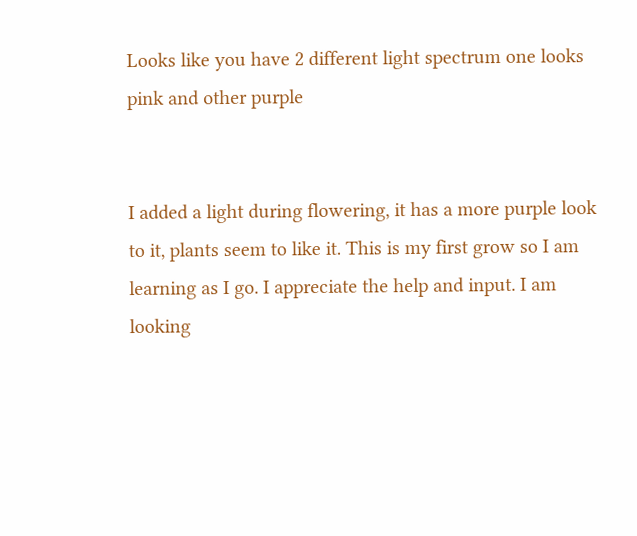Looks like you have 2 different light spectrum one looks pink and other purple


I added a light during flowering, it has a more purple look to it, plants seem to like it. This is my first grow so I am learning as I go. I appreciate the help and input. I am looking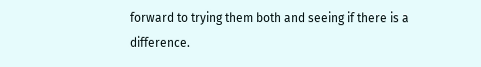forward to trying them both and seeing if there is a difference.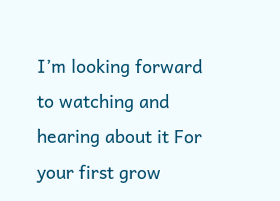I’m looking forward to watching and hearing about it For your first grow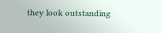they look outstanding